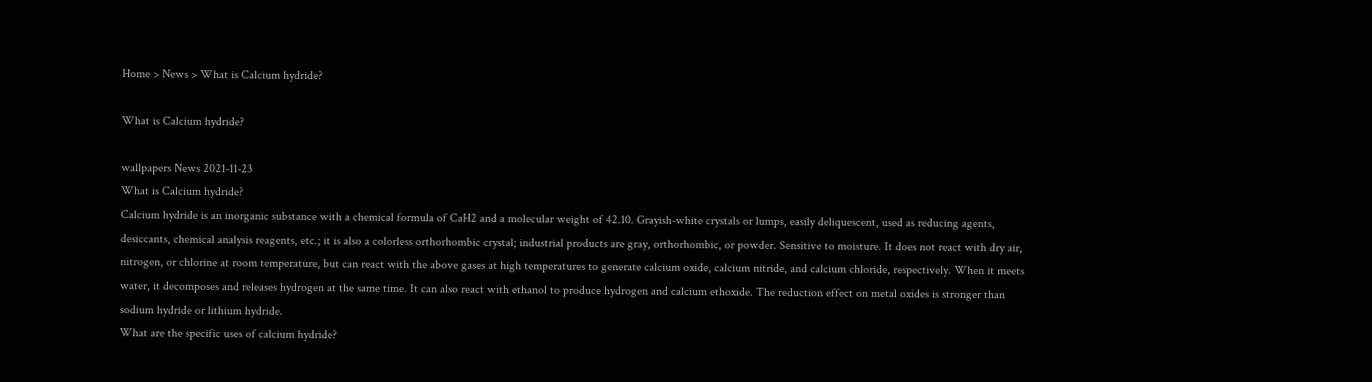Home > News > What is Calcium hydride?

What is Calcium hydride?

wallpapers News 2021-11-23
What is Calcium hydride?
Calcium hydride is an inorganic substance with a chemical formula of CaH2 and a molecular weight of 42.10. Grayish-white crystals or lumps, easily deliquescent, used as reducing agents, desiccants, chemical analysis reagents, etc.; it is also a colorless orthorhombic crystal; industrial products are gray, orthorhombic, or powder. Sensitive to moisture. It does not react with dry air, nitrogen, or chlorine at room temperature, but can react with the above gases at high temperatures to generate calcium oxide, calcium nitride, and calcium chloride, respectively. When it meets water, it decomposes and releases hydrogen at the same time. It can also react with ethanol to produce hydrogen and calcium ethoxide. The reduction effect on metal oxides is stronger than sodium hydride or lithium hydride.
What are the specific uses of calcium hydride?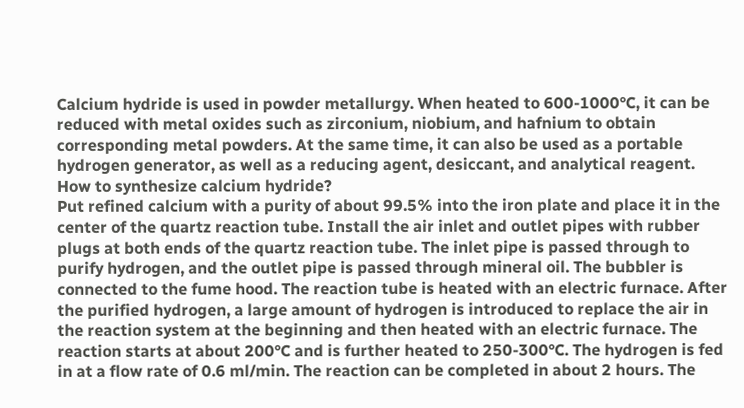Calcium hydride is used in powder metallurgy. When heated to 600-1000°C, it can be reduced with metal oxides such as zirconium, niobium, and hafnium to obtain corresponding metal powders. At the same time, it can also be used as a portable hydrogen generator, as well as a reducing agent, desiccant, and analytical reagent.
How to synthesize calcium hydride?
Put refined calcium with a purity of about 99.5% into the iron plate and place it in the center of the quartz reaction tube. Install the air inlet and outlet pipes with rubber plugs at both ends of the quartz reaction tube. The inlet pipe is passed through to purify hydrogen, and the outlet pipe is passed through mineral oil. The bubbler is connected to the fume hood. The reaction tube is heated with an electric furnace. After the purified hydrogen, a large amount of hydrogen is introduced to replace the air in the reaction system at the beginning and then heated with an electric furnace. The reaction starts at about 200°C and is further heated to 250-300°C. The hydrogen is fed in at a flow rate of 0.6 ml/min. The reaction can be completed in about 2 hours. The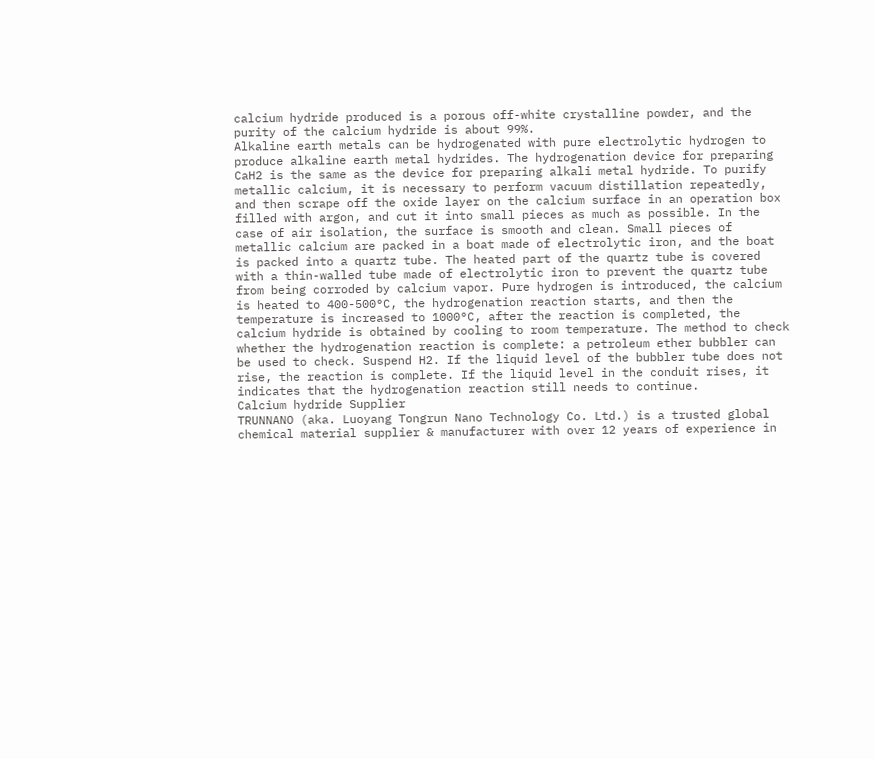calcium hydride produced is a porous off-white crystalline powder, and the purity of the calcium hydride is about 99%.
Alkaline earth metals can be hydrogenated with pure electrolytic hydrogen to produce alkaline earth metal hydrides. The hydrogenation device for preparing CaH2 is the same as the device for preparing alkali metal hydride. To purify metallic calcium, it is necessary to perform vacuum distillation repeatedly, and then scrape off the oxide layer on the calcium surface in an operation box filled with argon, and cut it into small pieces as much as possible. In the case of air isolation, the surface is smooth and clean. Small pieces of metallic calcium are packed in a boat made of electrolytic iron, and the boat is packed into a quartz tube. The heated part of the quartz tube is covered with a thin-walled tube made of electrolytic iron to prevent the quartz tube from being corroded by calcium vapor. Pure hydrogen is introduced, the calcium is heated to 400-500°C, the hydrogenation reaction starts, and then the temperature is increased to 1000°C, after the reaction is completed, the calcium hydride is obtained by cooling to room temperature. The method to check whether the hydrogenation reaction is complete: a petroleum ether bubbler can be used to check. Suspend H2. If the liquid level of the bubbler tube does not rise, the reaction is complete. If the liquid level in the conduit rises, it indicates that the hydrogenation reaction still needs to continue.
Calcium hydride Supplier
TRUNNANO (aka. Luoyang Tongrun Nano Technology Co. Ltd.) is a trusted global chemical material supplier & manufacturer with over 12 years of experience in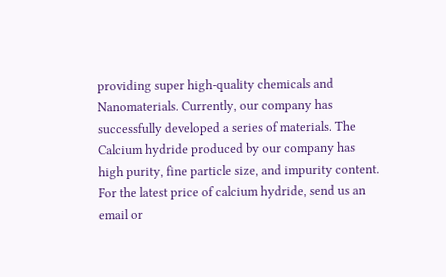providing super high-quality chemicals and Nanomaterials. Currently, our company has successfully developed a series of materials. The Calcium hydride produced by our company has high purity, fine particle size, and impurity content. For the latest price of calcium hydride, send us an email or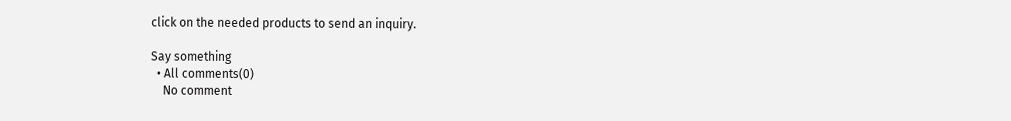click on the needed products to send an inquiry.

Say something
  • All comments(0)
    No comment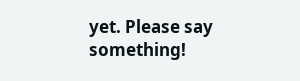yet. Please say something!